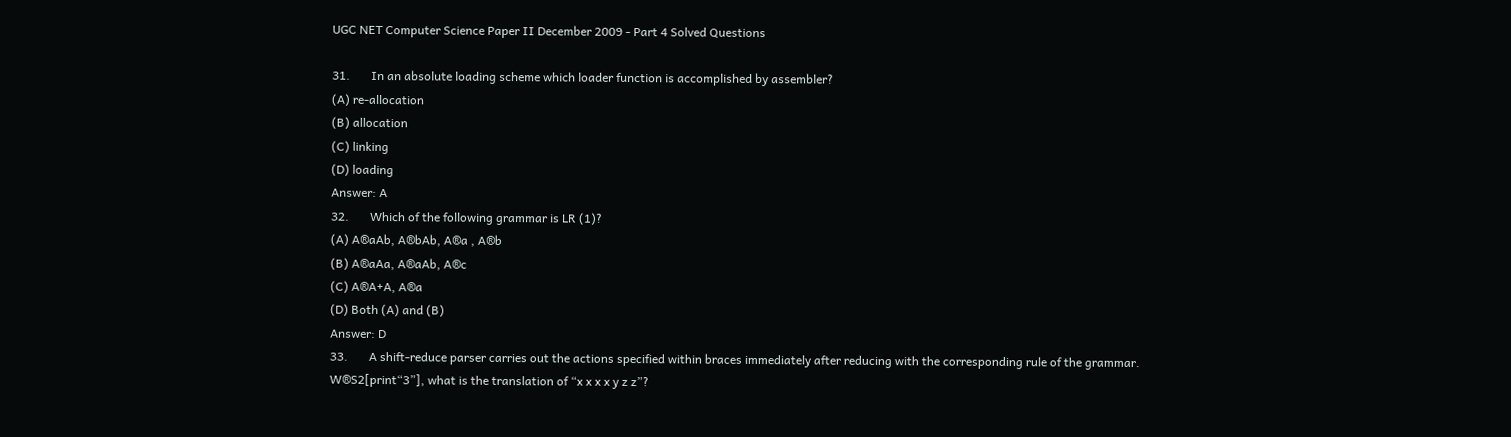UGC NET Computer Science Paper II December 2009 - Part 4 Solved Questions

31.       In an absolute loading scheme which loader function is accomplished by assembler?
(A) re-allocation
(B) allocation
(C) linking
(D) loading
Answer: A
32.       Which of the following grammar is LR (1)?
(A) A®aAb, A®bAb, A®a , A®b
(B) A®aAa, A®aAb, A®c
(C) A®A+A, A®a
(D) Both (A) and (B)
Answer: D
33.       A shift-reduce parser carries out the actions specified within braces immediately after reducing with the corresponding rule of the grammar.
W®S2[print“3”], what is the translation of “x x x x y z z”?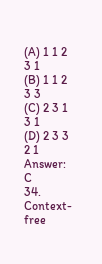(A) 1 1 2 3 1
(B) 1 1 2 3 3
(C) 2 3 1 3 1
(D) 2 3 3 2 1
Answer: C
34.       Context-free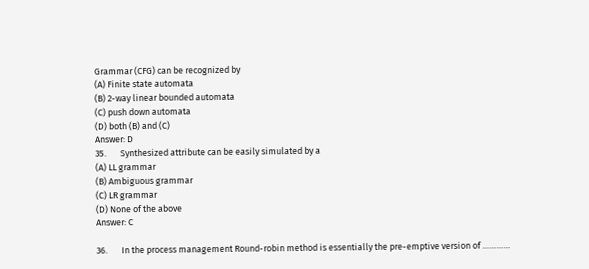Grammar (CFG) can be recognized by
(A) Finite state automata
(B) 2-way linear bounded automata
(C) push down automata
(D) both (B) and (C)
Answer: D
35.       Synthesized attribute can be easily simulated by a
(A) LL grammar
(B) Ambiguous grammar
(C) LR grammar
(D) None of the above
Answer: C

36.       In the process management Round-robin method is essentially the pre-emptive version of …………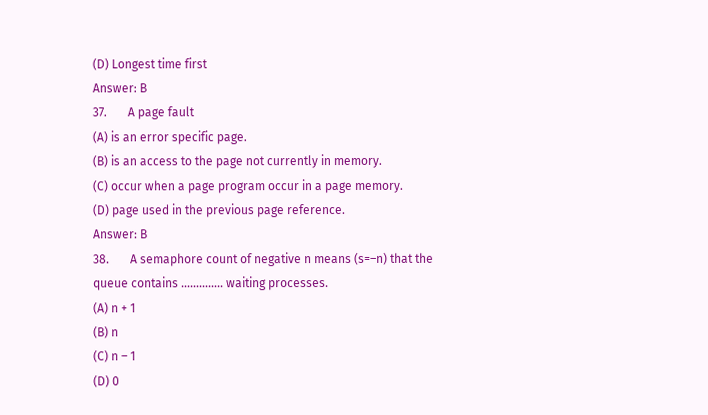(D) Longest time first
Answer: B
37.       A page fault
(A) is an error specific page.
(B) is an access to the page not currently in memory.
(C) occur when a page program occur in a page memory.
(D) page used in the previous page reference.
Answer: B
38.       A semaphore count of negative n means (s=–n) that the queue contains ………….. waiting processes.
(A) n + 1
(B) n
(C) n – 1
(D) 0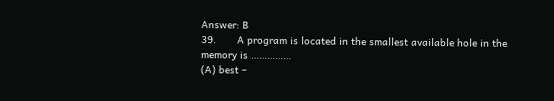Answer: B
39.       A program is located in the smallest available hole in the memory is ……………
(A) best –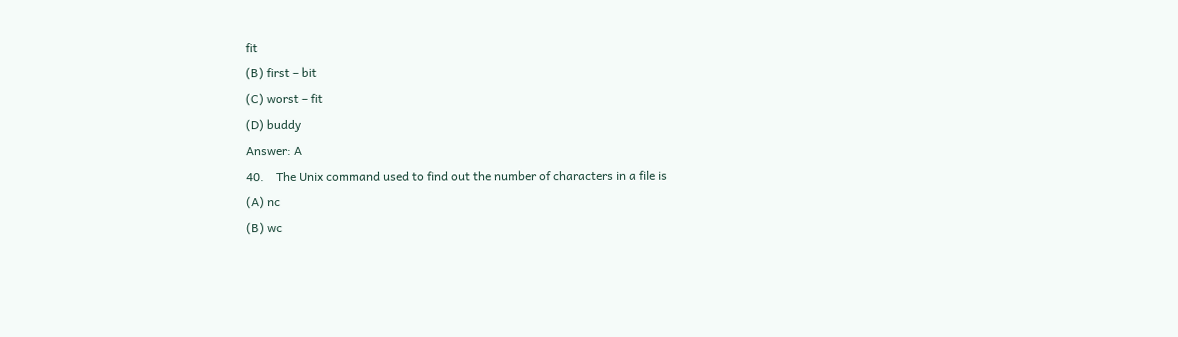fit
(B) first – bit
(C) worst – fit
(D) buddy
Answer: A
40.    The Unix command used to find out the number of characters in a file is
(A) nc
(B) wc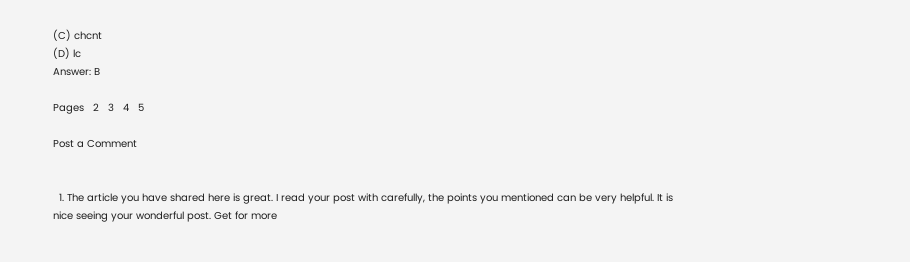(C) chcnt
(D) lc
Answer: B

Pages   2   3   4   5

Post a Comment


  1. The article you have shared here is great. I read your post with carefully, the points you mentioned can be very helpful. It is nice seeing your wonderful post. Get for more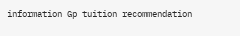information Gp tuition recommendation